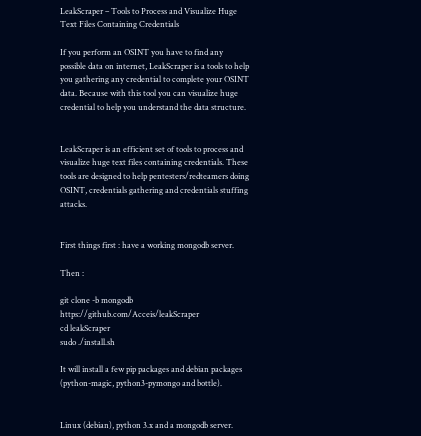LeakScraper – Tools to Process and Visualize Huge Text Files Containing Credentials

If you perform an OSINT you have to find any possible data on internet, LeakScraper is a tools to help you gathering any credential to complete your OSINT data. Because with this tool you can visualize huge credential to help you understand the data structure.


LeakScraper is an efficient set of tools to process and visualize huge text files containing credentials. These tools are designed to help pentesters/redteamers doing OSINT, credentials gathering and credentials stuffing attacks.


First things first : have a working mongodb server.

Then :

git clone -b mongodb https://github.com/Acceis/leakScraper
cd leakScraper
sudo ./install.sh

It will install a few pip packages and debian packages (python-magic, python3-pymongo and bottle).


Linux (debian), python 3.x and a mongodb server.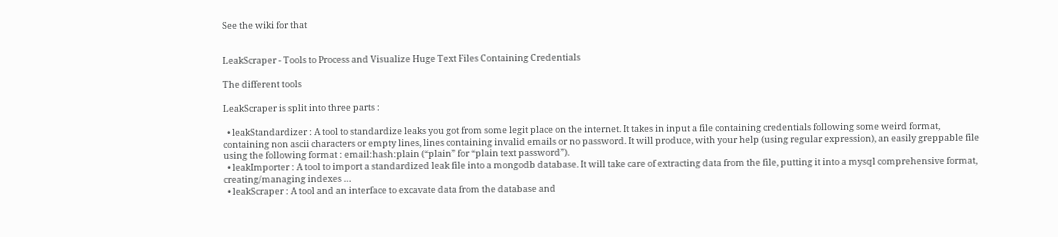See the wiki for that


LeakScraper - Tools to Process and Visualize Huge Text Files Containing Credentials

The different tools

LeakScraper is split into three parts :

  • leakStandardizer : A tool to standardize leaks you got from some legit place on the internet. It takes in input a file containing credentials following some weird format, containing non ascii characters or empty lines, lines containing invalid emails or no password. It will produce, with your help (using regular expression), an easily greppable file using the following format : email:hash:plain (“plain” for “plain text password”).
  • leakImporter : A tool to import a standardized leak file into a mongodb database. It will take care of extracting data from the file, putting it into a mysql comprehensive format, creating/managing indexes …
  • leakScraper : A tool and an interface to excavate data from the database and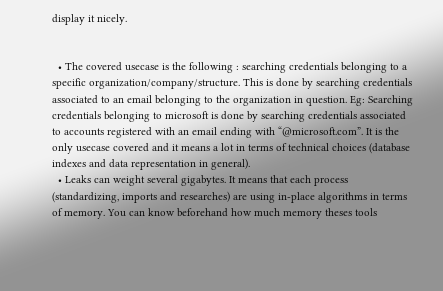display it nicely.


  • The covered usecase is the following : searching credentials belonging to a specific organization/company/structure. This is done by searching credentials associated to an email belonging to the organization in question. Eg: Searching credentials belonging to microsoft is done by searching credentials associated to accounts registered with an email ending with “@microsoft.com”. It is the only usecase covered and it means a lot in terms of technical choices (database indexes and data representation in general).
  • Leaks can weight several gigabytes. It means that each process (standardizing, imports and researches) are using in-place algorithms in terms of memory. You can know beforehand how much memory theses tools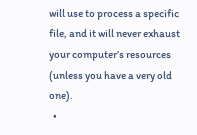will use to process a specific file, and it will never exhaust your computer’s resources (unless you have a very old one).
  •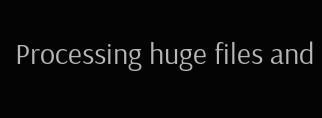Processing huge files and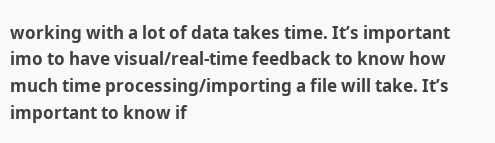working with a lot of data takes time. It’s important imo to have visual/real-time feedback to know how much time processing/importing a file will take. It’s important to know if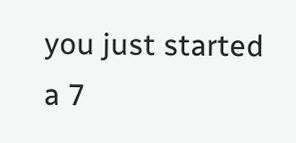you just started a 7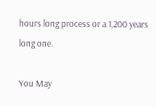hours long process or a 1,200 years long one.

You May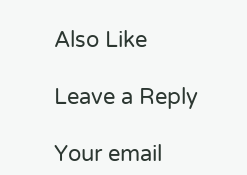Also Like

Leave a Reply

Your email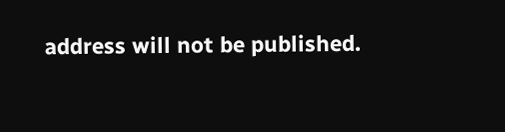address will not be published.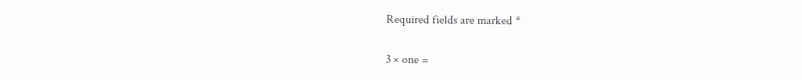Required fields are marked *

3 × one =